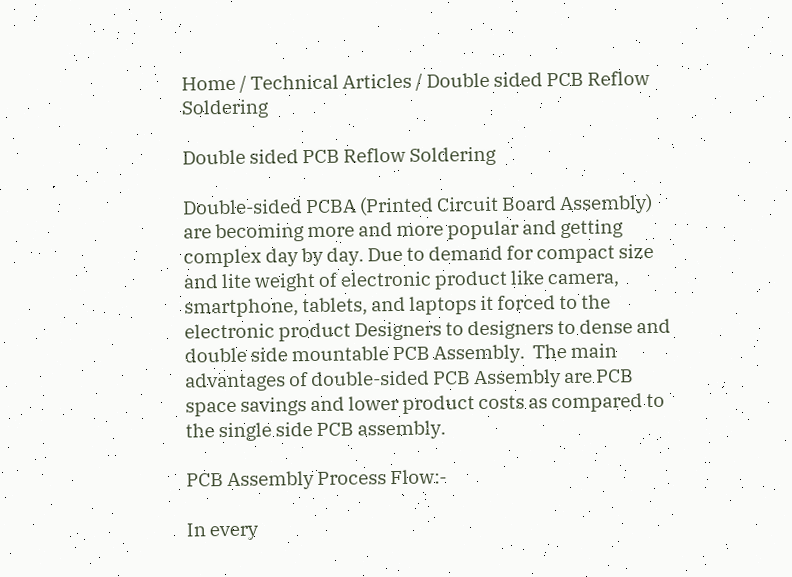Home / Technical Articles / Double sided PCB Reflow Soldering

Double sided PCB Reflow Soldering

Double-sided PCBA (Printed Circuit Board Assembly) are becoming more and more popular and getting complex day by day. Due to demand for compact size and lite weight of electronic product like camera, smartphone, tablets, and laptops it forced to the electronic product Designers to designers to dense and double side mountable PCB Assembly.  The main advantages of double-sided PCB Assembly are PCB space savings and lower product costs as compared to the single side PCB assembly.

PCB Assembly Process Flow:-

In every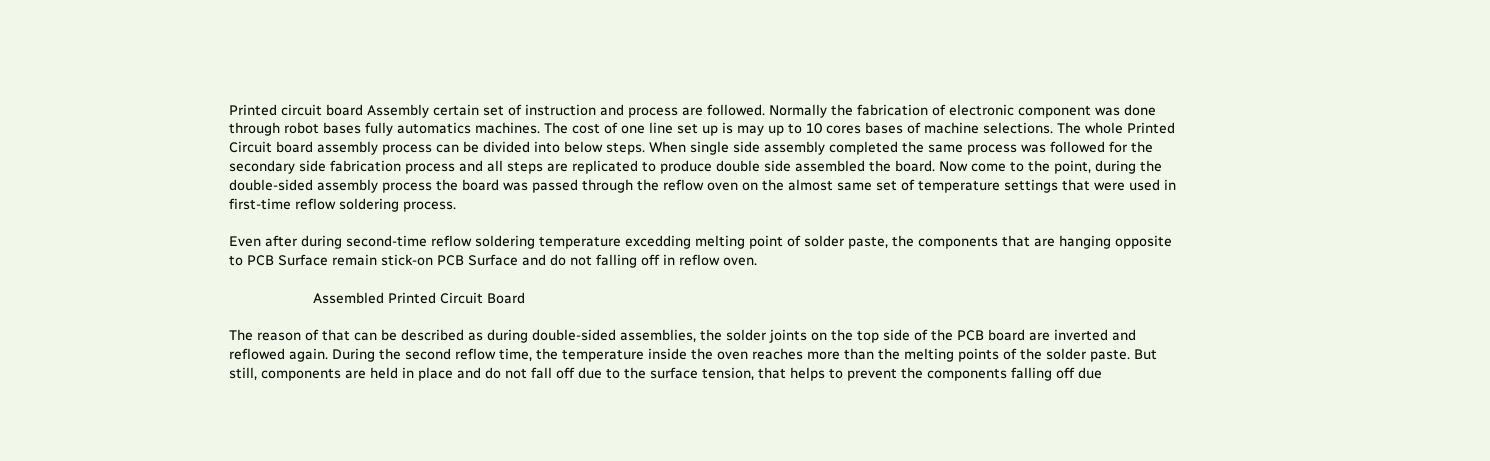Printed circuit board Assembly certain set of instruction and process are followed. Normally the fabrication of electronic component was done through robot bases fully automatics machines. The cost of one line set up is may up to 10 cores bases of machine selections. The whole Printed Circuit board assembly process can be divided into below steps. When single side assembly completed the same process was followed for the secondary side fabrication process and all steps are replicated to produce double side assembled the board. Now come to the point, during the double-sided assembly process the board was passed through the reflow oven on the almost same set of temperature settings that were used in first-time reflow soldering process.

Even after during second-time reflow soldering temperature excedding melting point of solder paste, the components that are hanging opposite to PCB Surface remain stick-on PCB Surface and do not falling off in reflow oven.

                     Assembled Printed Circuit Board

The reason of that can be described as during double-sided assemblies, the solder joints on the top side of the PCB board are inverted and reflowed again. During the second reflow time, the temperature inside the oven reaches more than the melting points of the solder paste. But still, components are held in place and do not fall off due to the surface tension, that helps to prevent the components falling off due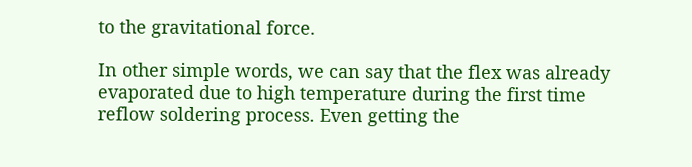to the gravitational force.

In other simple words, we can say that the flex was already evaporated due to high temperature during the first time reflow soldering process. Even getting the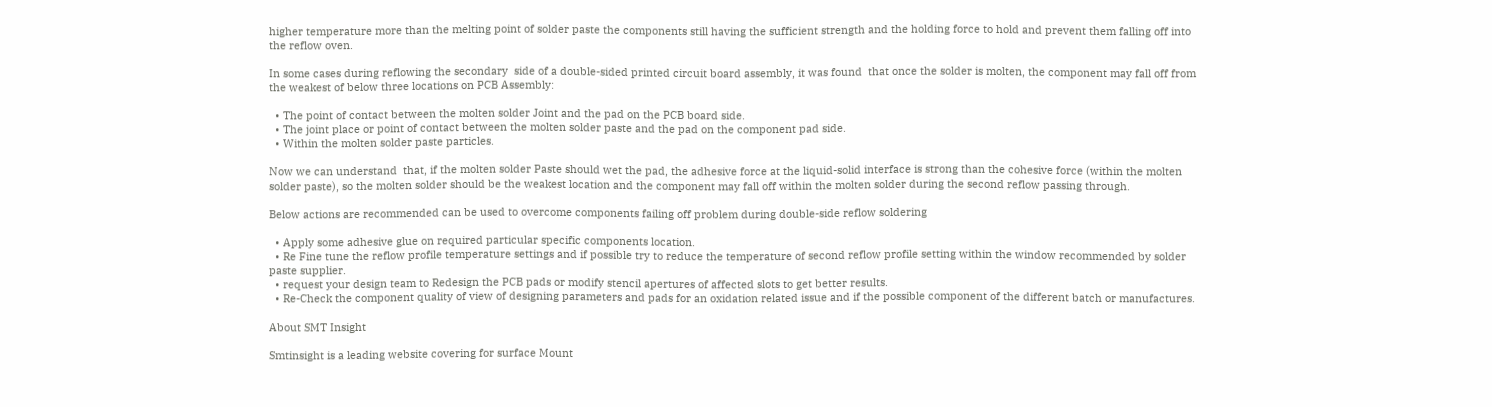higher temperature more than the melting point of solder paste the components still having the sufficient strength and the holding force to hold and prevent them falling off into the reflow oven.

In some cases during reflowing the secondary  side of a double-sided printed circuit board assembly, it was found  that once the solder is molten, the component may fall off from the weakest of below three locations on PCB Assembly:

  • The point of contact between the molten solder Joint and the pad on the PCB board side.
  • The joint place or point of contact between the molten solder paste and the pad on the component pad side.
  • Within the molten solder paste particles.

Now we can understand  that, if the molten solder Paste should wet the pad, the adhesive force at the liquid-solid interface is strong than the cohesive force (within the molten solder paste), so the molten solder should be the weakest location and the component may fall off within the molten solder during the second reflow passing through.

Below actions are recommended can be used to overcome components failing off problem during double-side reflow soldering

  • Apply some adhesive glue on required particular specific components location.
  • Re Fine tune the reflow profile temperature settings and if possible try to reduce the temperature of second reflow profile setting within the window recommended by solder paste supplier.
  • request your design team to Redesign the PCB pads or modify stencil apertures of affected slots to get better results.
  • Re-Check the component quality of view of designing parameters and pads for an oxidation related issue and if the possible component of the different batch or manufactures.

About SMT Insight

Smtinsight is a leading website covering for surface Mount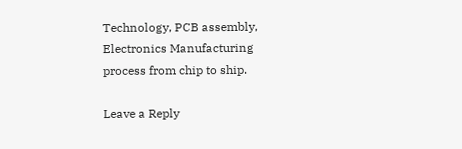Technology, PCB assembly, Electronics Manufacturing process from chip to ship.

Leave a Reply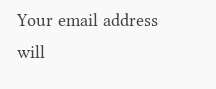Your email address will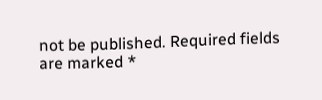not be published. Required fields are marked *